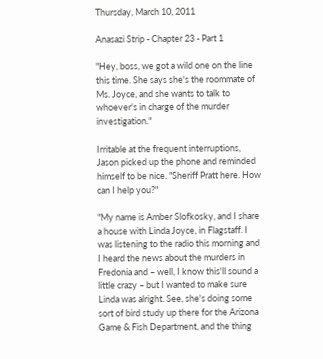Thursday, March 10, 2011

Anasazi Strip - Chapter 23 - Part 1

"Hey, boss, we got a wild one on the line this time. She says she's the roommate of Ms. Joyce, and she wants to talk to whoever's in charge of the murder investigation."

Irritable at the frequent interruptions, Jason picked up the phone and reminded himself to be nice. "Sheriff Pratt here. How can I help you?"

"My name is Amber Slofkosky, and I share a house with Linda Joyce, in Flagstaff. I was listening to the radio this morning and I heard the news about the murders in Fredonia and – well, I know this'll sound a little crazy – but I wanted to make sure Linda was alright. See, she's doing some sort of bird study up there for the Arizona Game & Fish Department, and the thing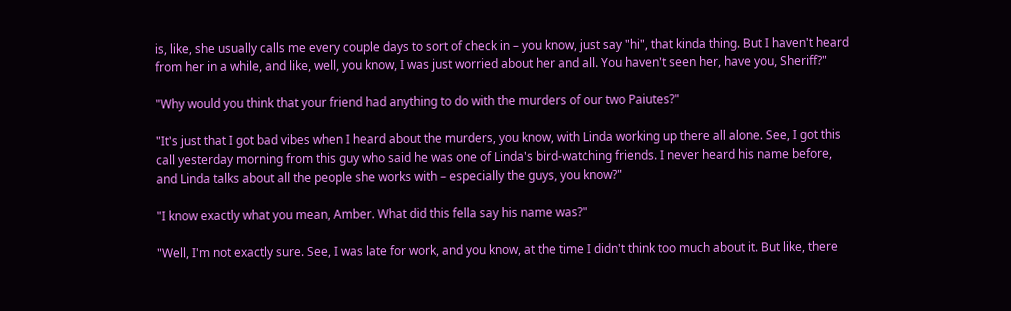is, like, she usually calls me every couple days to sort of check in – you know, just say "hi", that kinda thing. But I haven't heard from her in a while, and like, well, you know, I was just worried about her and all. You haven't seen her, have you, Sheriff?"

"Why would you think that your friend had anything to do with the murders of our two Paiutes?"

"It's just that I got bad vibes when I heard about the murders, you know, with Linda working up there all alone. See, I got this call yesterday morning from this guy who said he was one of Linda's bird-watching friends. I never heard his name before, and Linda talks about all the people she works with – especially the guys, you know?"

"I know exactly what you mean, Amber. What did this fella say his name was?"

"Well, I'm not exactly sure. See, I was late for work, and you know, at the time I didn't think too much about it. But like, there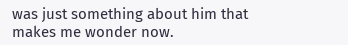was just something about him that makes me wonder now.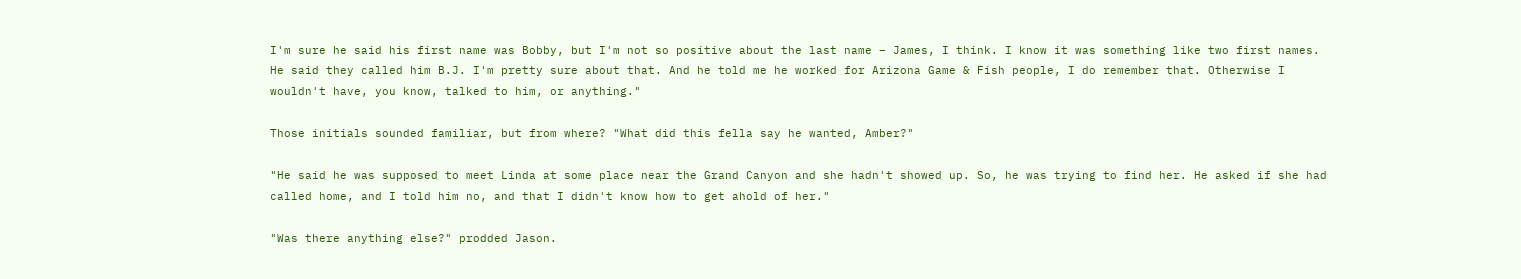I'm sure he said his first name was Bobby, but I'm not so positive about the last name – James, I think. I know it was something like two first names. He said they called him B.J. I'm pretty sure about that. And he told me he worked for Arizona Game & Fish people, I do remember that. Otherwise I wouldn't have, you know, talked to him, or anything."

Those initials sounded familiar, but from where? "What did this fella say he wanted, Amber?"

"He said he was supposed to meet Linda at some place near the Grand Canyon and she hadn't showed up. So, he was trying to find her. He asked if she had called home, and I told him no, and that I didn't know how to get ahold of her."

"Was there anything else?" prodded Jason.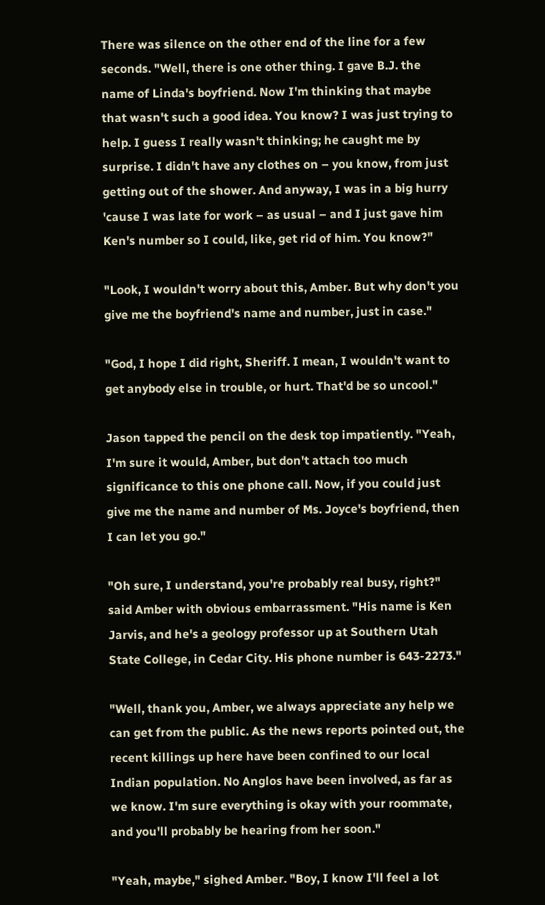There was silence on the other end of the line for a few seconds. "Well, there is one other thing. I gave B.J. the name of Linda's boyfriend. Now I'm thinking that maybe that wasn't such a good idea. You know? I was just trying to help. I guess I really wasn't thinking; he caught me by surprise. I didn't have any clothes on – you know, from just getting out of the shower. And anyway, I was in a big hurry 'cause I was late for work – as usual – and I just gave him Ken's number so I could, like, get rid of him. You know?"

"Look, I wouldn't worry about this, Amber. But why don't you give me the boyfriend's name and number, just in case."

"God, I hope I did right, Sheriff. I mean, I wouldn't want to get anybody else in trouble, or hurt. That'd be so uncool."

Jason tapped the pencil on the desk top impatiently. "Yeah, I'm sure it would, Amber, but don't attach too much significance to this one phone call. Now, if you could just give me the name and number of Ms. Joyce's boyfriend, then I can let you go."

"Oh sure, I understand, you're probably real busy, right?" said Amber with obvious embarrassment. "His name is Ken Jarvis, and he's a geology professor up at Southern Utah State College, in Cedar City. His phone number is 643-2273."

"Well, thank you, Amber, we always appreciate any help we can get from the public. As the news reports pointed out, the recent killings up here have been confined to our local Indian population. No Anglos have been involved, as far as we know. I'm sure everything is okay with your roommate, and you'll probably be hearing from her soon."

"Yeah, maybe," sighed Amber. "Boy, I know I'll feel a lot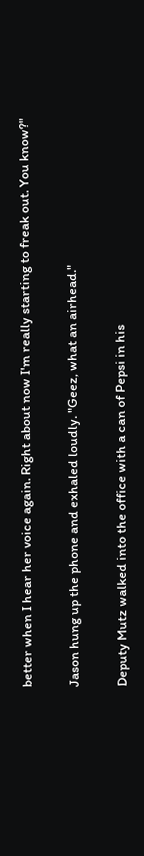better when I hear her voice again. Right about now I'm really starting to freak out. You know?"

Jason hung up the phone and exhaled loudly. "Geez, what an airhead."

Deputy Mutz walked into the office with a can of Pepsi in his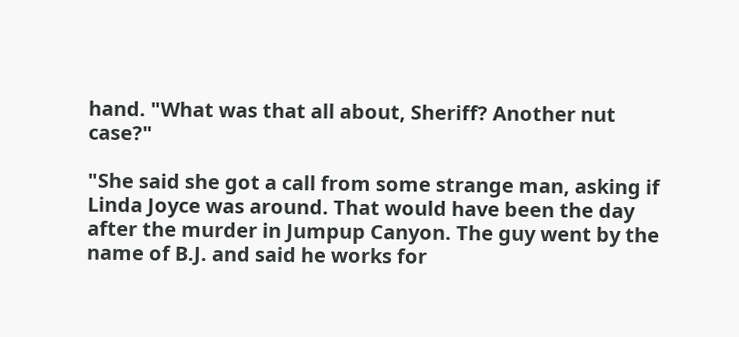hand. "What was that all about, Sheriff? Another nut case?"

"She said she got a call from some strange man, asking if Linda Joyce was around. That would have been the day after the murder in Jumpup Canyon. The guy went by the name of B.J. and said he works for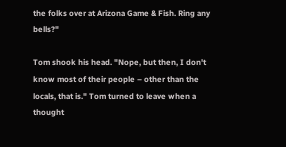the folks over at Arizona Game & Fish. Ring any bells?"

Tom shook his head. "Nope, but then, I don't know most of their people – other than the locals, that is." Tom turned to leave when a thought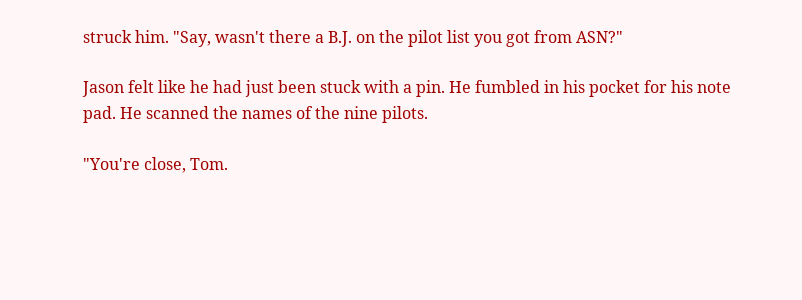struck him. "Say, wasn't there a B.J. on the pilot list you got from ASN?"

Jason felt like he had just been stuck with a pin. He fumbled in his pocket for his note pad. He scanned the names of the nine pilots.

"You're close, Tom.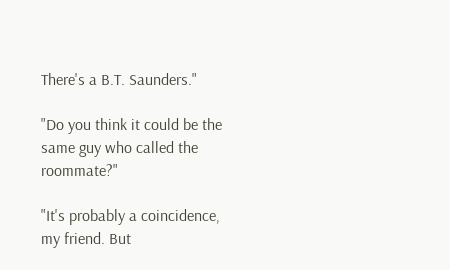There's a B.T. Saunders."

"Do you think it could be the same guy who called the roommate?"

"It's probably a coincidence, my friend. But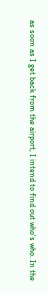as soon as I get back from the airport, I intend to find out who's who. In the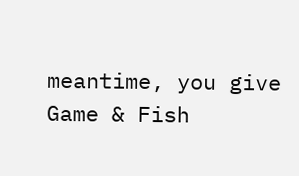meantime, you give Game & Fish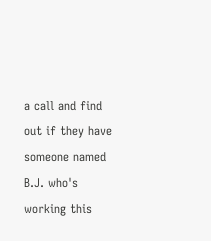a call and find out if they have someone named B.J. who's working this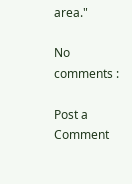area."

No comments :

Post a Comment